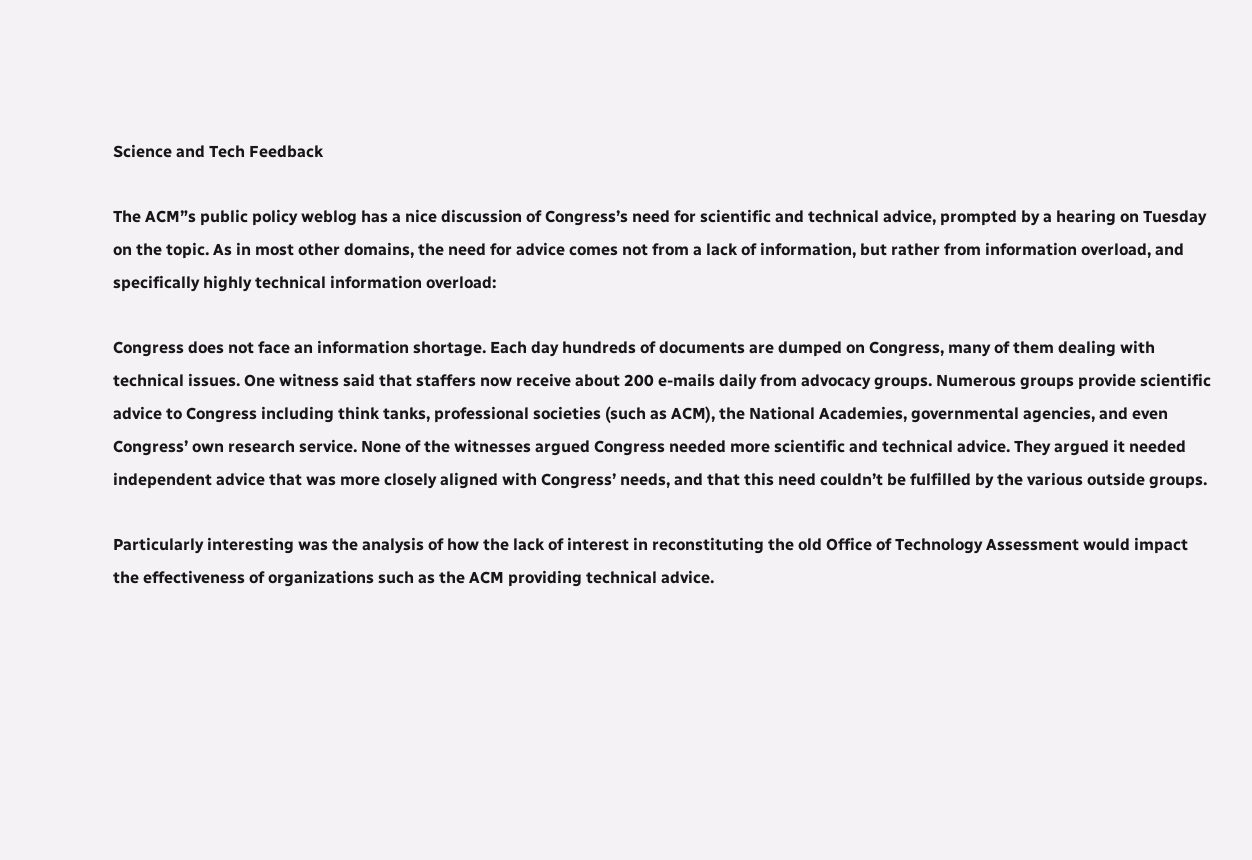Science and Tech Feedback

The ACM”s public policy weblog has a nice discussion of Congress’s need for scientific and technical advice, prompted by a hearing on Tuesday on the topic. As in most other domains, the need for advice comes not from a lack of information, but rather from information overload, and specifically highly technical information overload:

Congress does not face an information shortage. Each day hundreds of documents are dumped on Congress, many of them dealing with technical issues. One witness said that staffers now receive about 200 e-mails daily from advocacy groups. Numerous groups provide scientific advice to Congress including think tanks, professional societies (such as ACM), the National Academies, governmental agencies, and even Congress’ own research service. None of the witnesses argued Congress needed more scientific and technical advice. They argued it needed independent advice that was more closely aligned with Congress’ needs, and that this need couldn’t be fulfilled by the various outside groups.

Particularly interesting was the analysis of how the lack of interest in reconstituting the old Office of Technology Assessment would impact the effectiveness of organizations such as the ACM providing technical advice.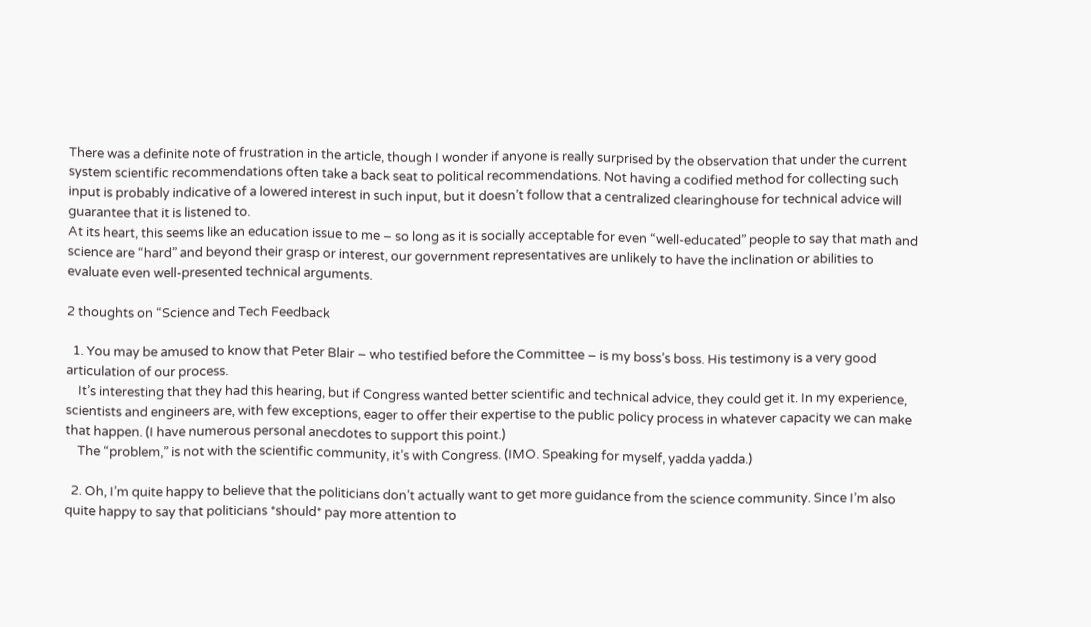There was a definite note of frustration in the article, though I wonder if anyone is really surprised by the observation that under the current system scientific recommendations often take a back seat to political recommendations. Not having a codified method for collecting such input is probably indicative of a lowered interest in such input, but it doesn’t follow that a centralized clearinghouse for technical advice will guarantee that it is listened to.
At its heart, this seems like an education issue to me – so long as it is socially acceptable for even “well-educated” people to say that math and science are “hard” and beyond their grasp or interest, our government representatives are unlikely to have the inclination or abilities to evaluate even well-presented technical arguments.

2 thoughts on “Science and Tech Feedback

  1. You may be amused to know that Peter Blair – who testified before the Committee – is my boss’s boss. His testimony is a very good articulation of our process.
    It’s interesting that they had this hearing, but if Congress wanted better scientific and technical advice, they could get it. In my experience, scientists and engineers are, with few exceptions, eager to offer their expertise to the public policy process in whatever capacity we can make that happen. (I have numerous personal anecdotes to support this point.)
    The “problem,” is not with the scientific community, it’s with Congress. (IMO. Speaking for myself, yadda yadda.)

  2. Oh, I’m quite happy to believe that the politicians don’t actually want to get more guidance from the science community. Since I’m also quite happy to say that politicians *should* pay more attention to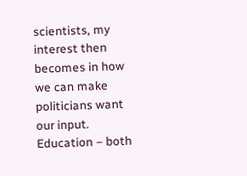scientists, my interest then becomes in how we can make politicians want our input. Education – both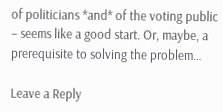of politicians *and* of the voting public – seems like a good start. Or, maybe, a prerequisite to solving the problem…

Leave a Reply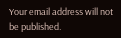Your email address will not be published.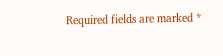Required fields are marked *